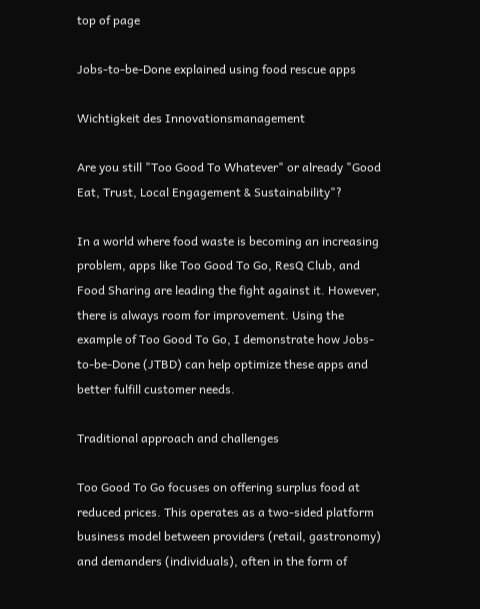top of page

Jobs-to-be-Done explained using food rescue apps

Wichtigkeit des Innovationsmanagement

Are you still "Too Good To Whatever" or already "Good Eat, Trust, Local Engagement & Sustainability"?

In a world where food waste is becoming an increasing problem, apps like Too Good To Go, ResQ Club, and Food Sharing are leading the fight against it. However, there is always room for improvement. Using the example of Too Good To Go, I demonstrate how Jobs-to-be-Done (JTBD) can help optimize these apps and better fulfill customer needs.

Traditional approach and challenges

Too Good To Go focuses on offering surplus food at reduced prices. This operates as a two-sided platform business model between providers (retail, gastronomy) and demanders (individuals), often in the form of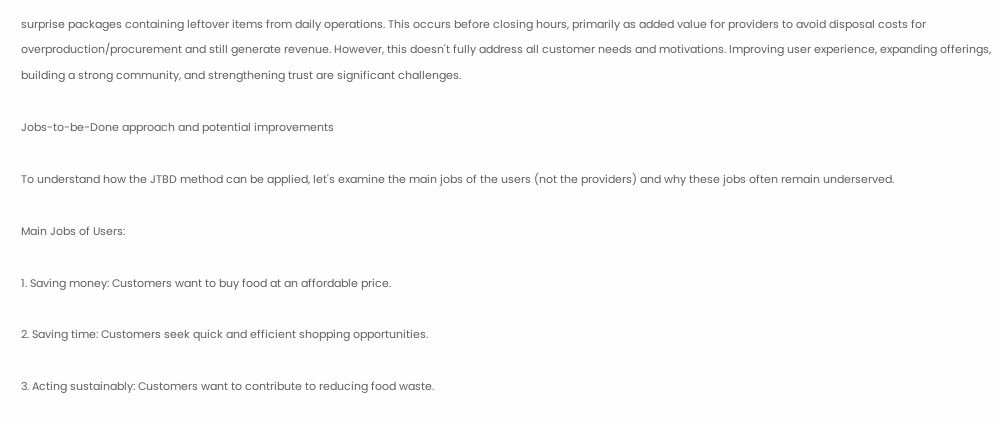surprise packages containing leftover items from daily operations. This occurs before closing hours, primarily as added value for providers to avoid disposal costs for overproduction/procurement and still generate revenue. However, this doesn't fully address all customer needs and motivations. Improving user experience, expanding offerings, building a strong community, and strengthening trust are significant challenges.

Jobs-to-be-Done approach and potential improvements

To understand how the JTBD method can be applied, let's examine the main jobs of the users (not the providers) and why these jobs often remain underserved.

Main Jobs of Users:

1. Saving money: Customers want to buy food at an affordable price.

2. Saving time: Customers seek quick and efficient shopping opportunities.

3. Acting sustainably: Customers want to contribute to reducing food waste.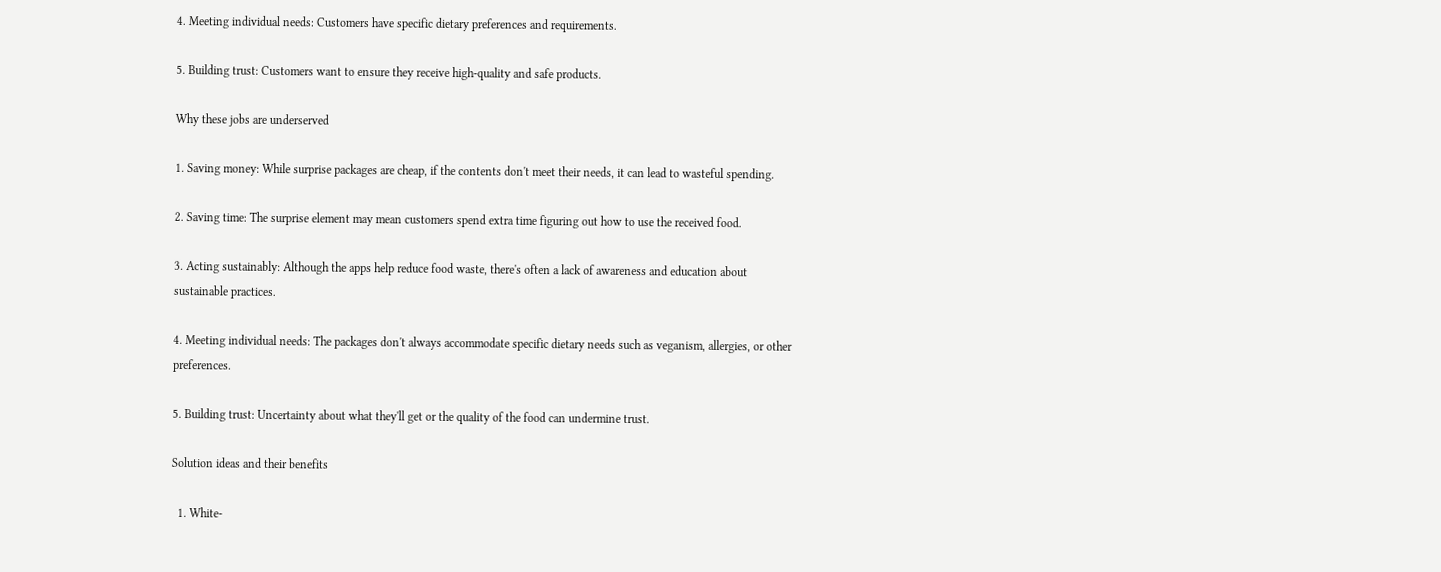4. Meeting individual needs: Customers have specific dietary preferences and requirements.

5. Building trust: Customers want to ensure they receive high-quality and safe products.

Why these jobs are underserved

1. Saving money: While surprise packages are cheap, if the contents don't meet their needs, it can lead to wasteful spending.

2. Saving time: The surprise element may mean customers spend extra time figuring out how to use the received food.

3. Acting sustainably: Although the apps help reduce food waste, there's often a lack of awareness and education about sustainable practices.

4. Meeting individual needs: The packages don't always accommodate specific dietary needs such as veganism, allergies, or other preferences.

5. Building trust: Uncertainty about what they'll get or the quality of the food can undermine trust.

Solution ideas and their benefits

  1. White-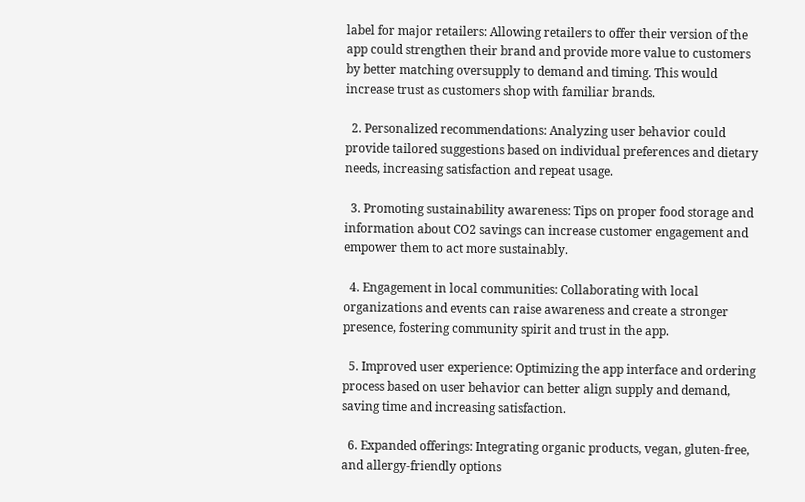label for major retailers: Allowing retailers to offer their version of the app could strengthen their brand and provide more value to customers by better matching oversupply to demand and timing. This would increase trust as customers shop with familiar brands.

  2. Personalized recommendations: Analyzing user behavior could provide tailored suggestions based on individual preferences and dietary needs, increasing satisfaction and repeat usage.

  3. Promoting sustainability awareness: Tips on proper food storage and information about CO2 savings can increase customer engagement and empower them to act more sustainably.

  4. Engagement in local communities: Collaborating with local organizations and events can raise awareness and create a stronger presence, fostering community spirit and trust in the app.

  5. Improved user experience: Optimizing the app interface and ordering process based on user behavior can better align supply and demand, saving time and increasing satisfaction.

  6. Expanded offerings: Integrating organic products, vegan, gluten-free, and allergy-friendly options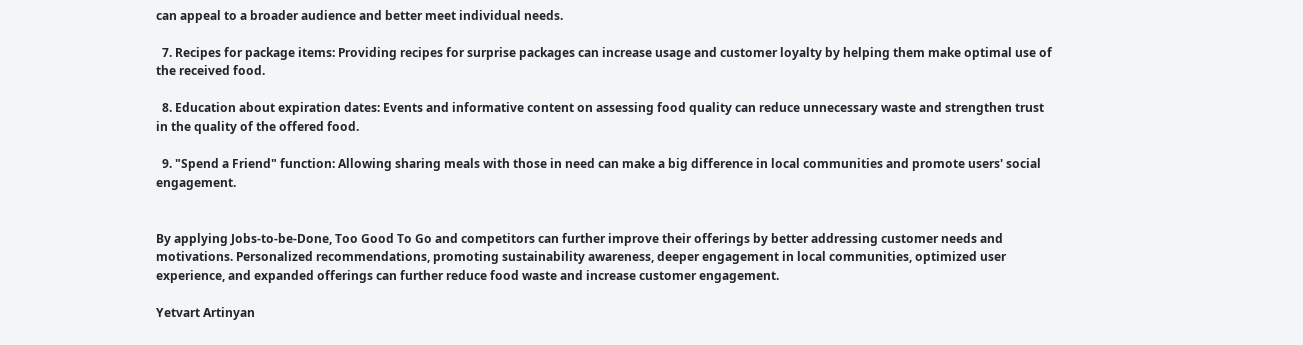can appeal to a broader audience and better meet individual needs.

  7. Recipes for package items: Providing recipes for surprise packages can increase usage and customer loyalty by helping them make optimal use of the received food.

  8. Education about expiration dates: Events and informative content on assessing food quality can reduce unnecessary waste and strengthen trust in the quality of the offered food.

  9. "Spend a Friend" function: Allowing sharing meals with those in need can make a big difference in local communities and promote users' social engagement.


By applying Jobs-to-be-Done, Too Good To Go and competitors can further improve their offerings by better addressing customer needs and motivations. Personalized recommendations, promoting sustainability awareness, deeper engagement in local communities, optimized user experience, and expanded offerings can further reduce food waste and increase customer engagement.

Yetvart Artinyan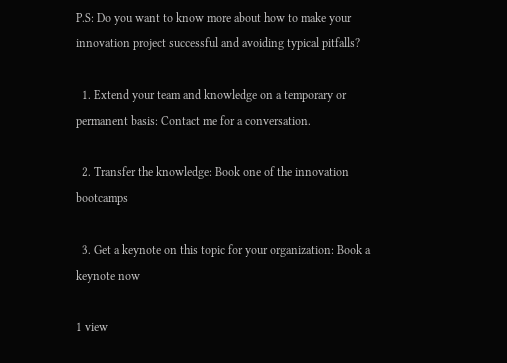P.S: Do you want to know more about how to make your innovation project successful and avoiding typical pitfalls?

  1. Extend your team and knowledge on a temporary or permanent basis: Contact me for a conversation.

  2. Transfer the knowledge: Book one of the innovation bootcamps

  3. Get a keynote on this topic for your organization: Book a keynote now

1 view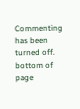Commenting has been turned off.
bottom of page